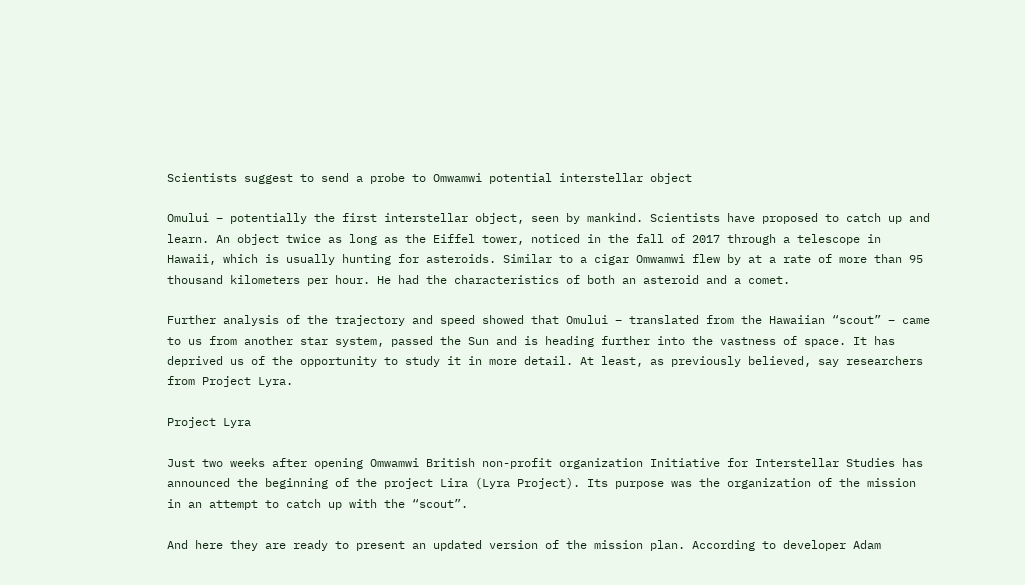Scientists suggest to send a probe to Omwamwi potential interstellar object

Omului – potentially the first interstellar object, seen by mankind. Scientists have proposed to catch up and learn. An object twice as long as the Eiffel tower, noticed in the fall of 2017 through a telescope in Hawaii, which is usually hunting for asteroids. Similar to a cigar Omwamwi flew by at a rate of more than 95 thousand kilometers per hour. He had the characteristics of both an asteroid and a comet.

Further analysis of the trajectory and speed showed that Omului – translated from the Hawaiian “scout” – came to us from another star system, passed the Sun and is heading further into the vastness of space. It has deprived us of the opportunity to study it in more detail. At least, as previously believed, say researchers from Project Lyra.

Project Lyra

Just two weeks after opening Omwamwi British non-profit organization Initiative for Interstellar Studies has announced the beginning of the project Lira (Lyra Project). Its purpose was the organization of the mission in an attempt to catch up with the “scout”.

And here they are ready to present an updated version of the mission plan. According to developer Adam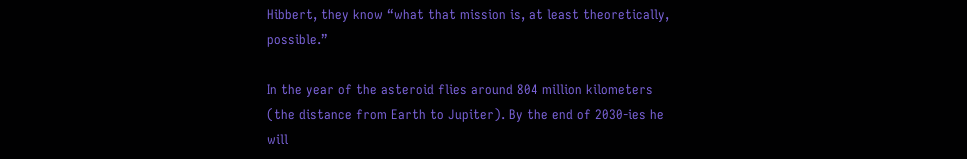Hibbert, they know “what that mission is, at least theoretically, possible.”

In the year of the asteroid flies around 804 million kilometers (the distance from Earth to Jupiter). By the end of 2030-ies he will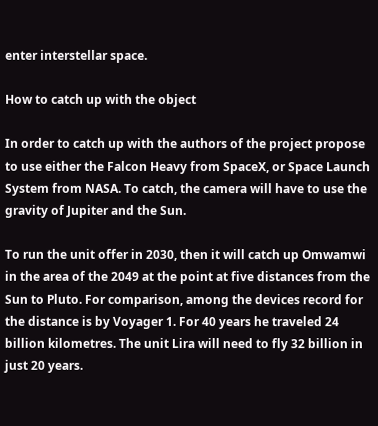enter interstellar space.

How to catch up with the object

In order to catch up with the authors of the project propose to use either the Falcon Heavy from SpaceX, or Space Launch System from NASA. To catch, the camera will have to use the gravity of Jupiter and the Sun.

To run the unit offer in 2030, then it will catch up Omwamwi in the area of the 2049 at the point at five distances from the Sun to Pluto. For comparison, among the devices record for the distance is by Voyager 1. For 40 years he traveled 24 billion kilometres. The unit Lira will need to fly 32 billion in just 20 years.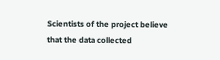Scientists of the project believe that the data collected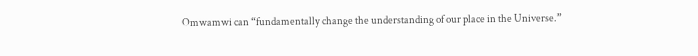Omwamwi can “fundamentally change the understanding of our place in the Universe.”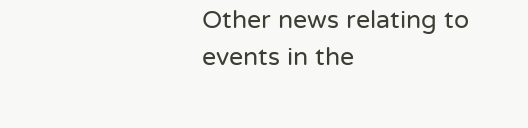Other news relating to events in the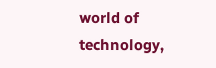world of technology,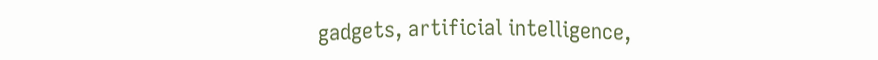gadgets, artificial intelligence,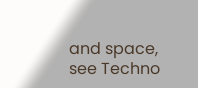and space, see Techno